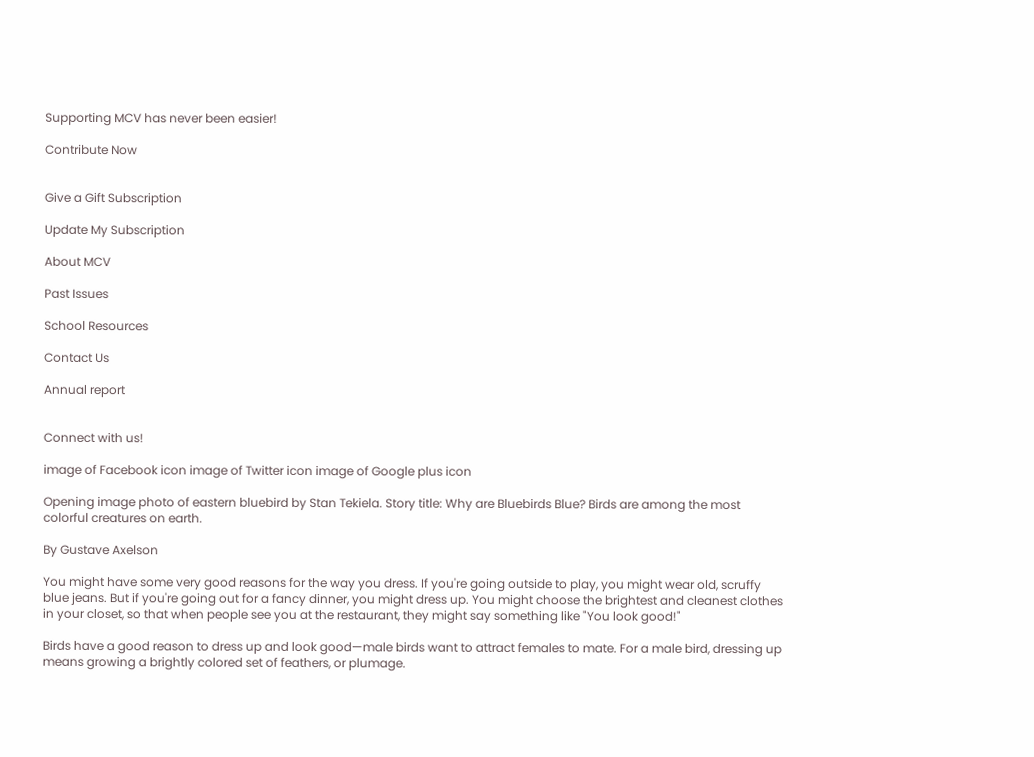Supporting MCV has never been easier!

Contribute Now


Give a Gift Subscription

Update My Subscription

About MCV

Past Issues

School Resources

Contact Us

Annual report


Connect with us!

image of Facebook icon image of Twitter icon image of Google plus icon

Opening image photo of eastern bluebird by Stan Tekiela. Story title: Why are Bluebirds Blue? Birds are among the most colorful creatures on earth.

By Gustave Axelson

You might have some very good reasons for the way you dress. If you're going outside to play, you might wear old, scruffy blue jeans. But if you're going out for a fancy dinner, you might dress up. You might choose the brightest and cleanest clothes in your closet, so that when people see you at the restaurant, they might say something like "You look good!"

Birds have a good reason to dress up and look good—male birds want to attract females to mate. For a male bird, dressing up means growing a brightly colored set of feathers, or plumage.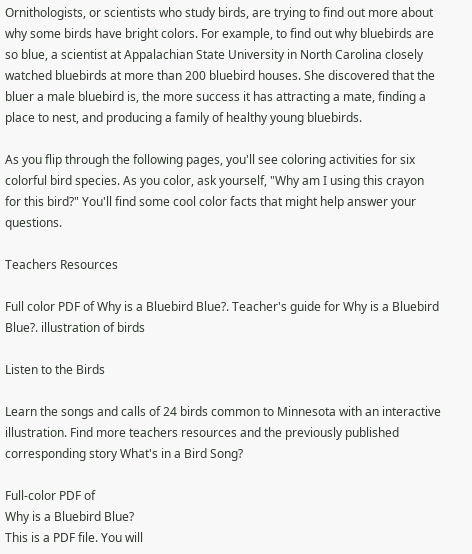Ornithologists, or scientists who study birds, are trying to find out more about why some birds have bright colors. For example, to find out why bluebirds are so blue, a scientist at Appalachian State University in North Carolina closely watched bluebirds at more than 200 bluebird houses. She discovered that the bluer a male bluebird is, the more success it has attracting a mate, finding a place to nest, and producing a family of healthy young bluebirds.

As you flip through the following pages, you'll see coloring activities for six colorful bird species. As you color, ask yourself, "Why am I using this crayon for this bird?" You'll find some cool color facts that might help answer your questions.

Teachers Resources

Full color PDF of Why is a Bluebird Blue?. Teacher's guide for Why is a Bluebird Blue?. illustration of birds

Listen to the Birds

Learn the songs and calls of 24 birds common to Minnesota with an interactive illustration. Find more teachers resources and the previously published corresponding story What's in a Bird Song?

Full-color PDF of
Why is a Bluebird Blue?
This is a PDF file. You will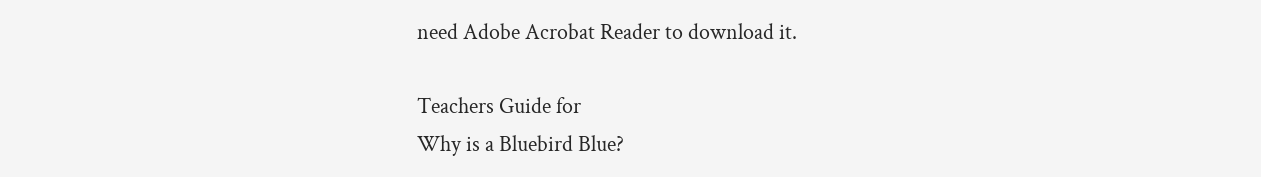need Adobe Acrobat Reader to download it.

Teachers Guide for
Why is a Bluebird Blue?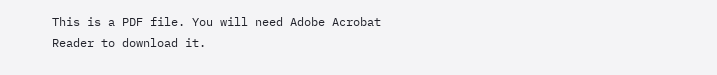This is a PDF file. You will need Adobe Acrobat Reader to download it.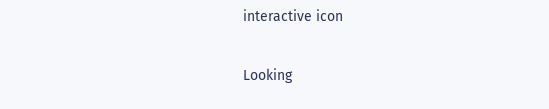interactive icon

Looking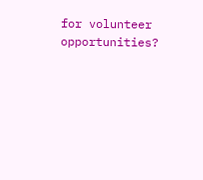for volunteer opportunities?